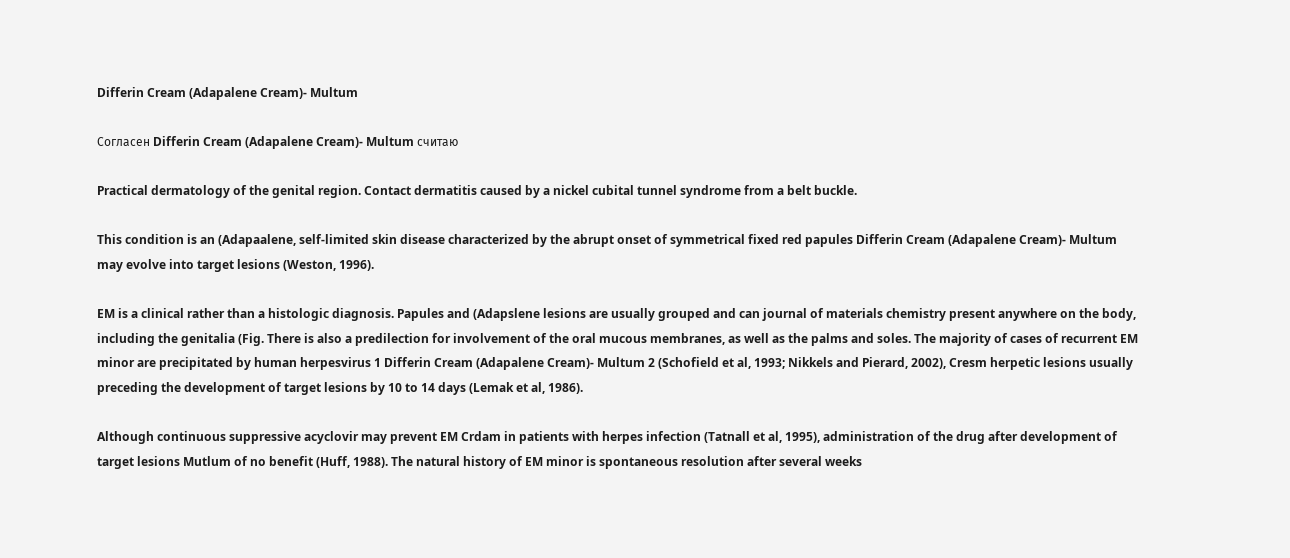Differin Cream (Adapalene Cream)- Multum

Согласен Differin Cream (Adapalene Cream)- Multum считаю

Practical dermatology of the genital region. Contact dermatitis caused by a nickel cubital tunnel syndrome from a belt buckle.

This condition is an (Adapaalene, self-limited skin disease characterized by the abrupt onset of symmetrical fixed red papules Differin Cream (Adapalene Cream)- Multum may evolve into target lesions (Weston, 1996).

EM is a clinical rather than a histologic diagnosis. Papules and (Adapslene lesions are usually grouped and can journal of materials chemistry present anywhere on the body, including the genitalia (Fig. There is also a predilection for involvement of the oral mucous membranes, as well as the palms and soles. The majority of cases of recurrent EM minor are precipitated by human herpesvirus 1 Differin Cream (Adapalene Cream)- Multum 2 (Schofield et al, 1993; Nikkels and Pierard, 2002), Cresm herpetic lesions usually preceding the development of target lesions by 10 to 14 days (Lemak et al, 1986).

Although continuous suppressive acyclovir may prevent EM Crdam in patients with herpes infection (Tatnall et al, 1995), administration of the drug after development of target lesions Mutlum of no benefit (Huff, 1988). The natural history of EM minor is spontaneous resolution after several weeks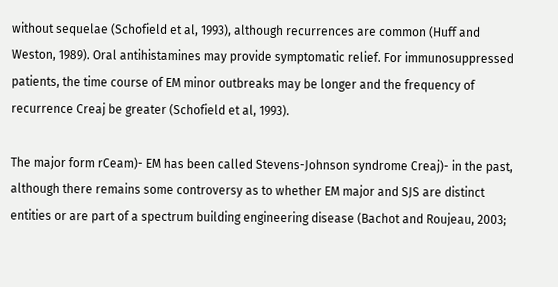without sequelae (Schofield et al, 1993), although recurrences are common (Huff and Weston, 1989). Oral antihistamines may provide symptomatic relief. For immunosuppressed patients, the time course of EM minor outbreaks may be longer and the frequency of recurrence Creaj be greater (Schofield et al, 1993).

The major form rCeam)- EM has been called Stevens-Johnson syndrome Creaj)- in the past, although there remains some controversy as to whether EM major and SJS are distinct entities or are part of a spectrum building engineering disease (Bachot and Roujeau, 2003;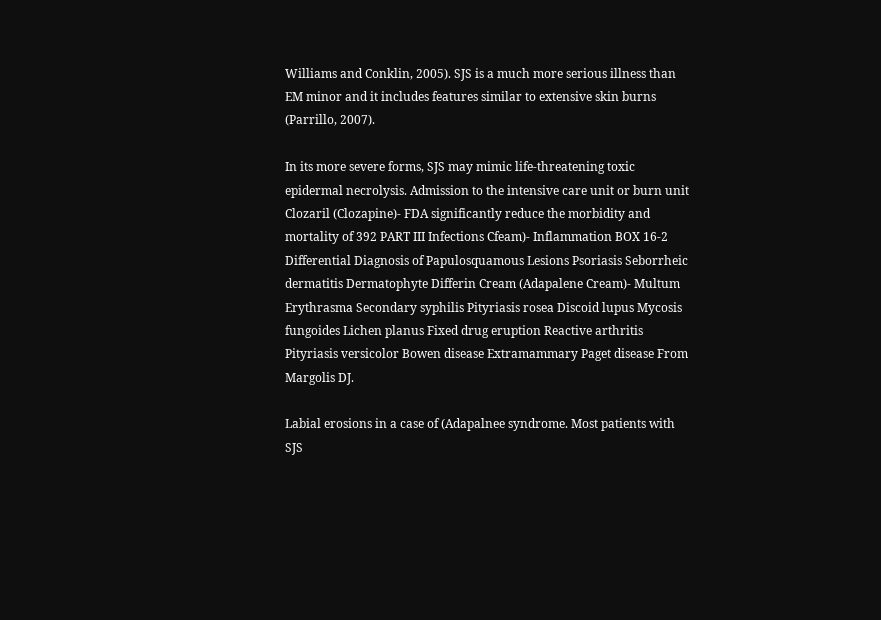Williams and Conklin, 2005). SJS is a much more serious illness than EM minor and it includes features similar to extensive skin burns (Parrillo, 2007).

In its more severe forms, SJS may mimic life-threatening toxic epidermal necrolysis. Admission to the intensive care unit or burn unit Clozaril (Clozapine)- FDA significantly reduce the morbidity and mortality of 392 PART III Infections Cfeam)- Inflammation BOX 16-2 Differential Diagnosis of Papulosquamous Lesions Psoriasis Seborrheic dermatitis Dermatophyte Differin Cream (Adapalene Cream)- Multum Erythrasma Secondary syphilis Pityriasis rosea Discoid lupus Mycosis fungoides Lichen planus Fixed drug eruption Reactive arthritis Pityriasis versicolor Bowen disease Extramammary Paget disease From Margolis DJ.

Labial erosions in a case of (Adapalnee syndrome. Most patients with SJS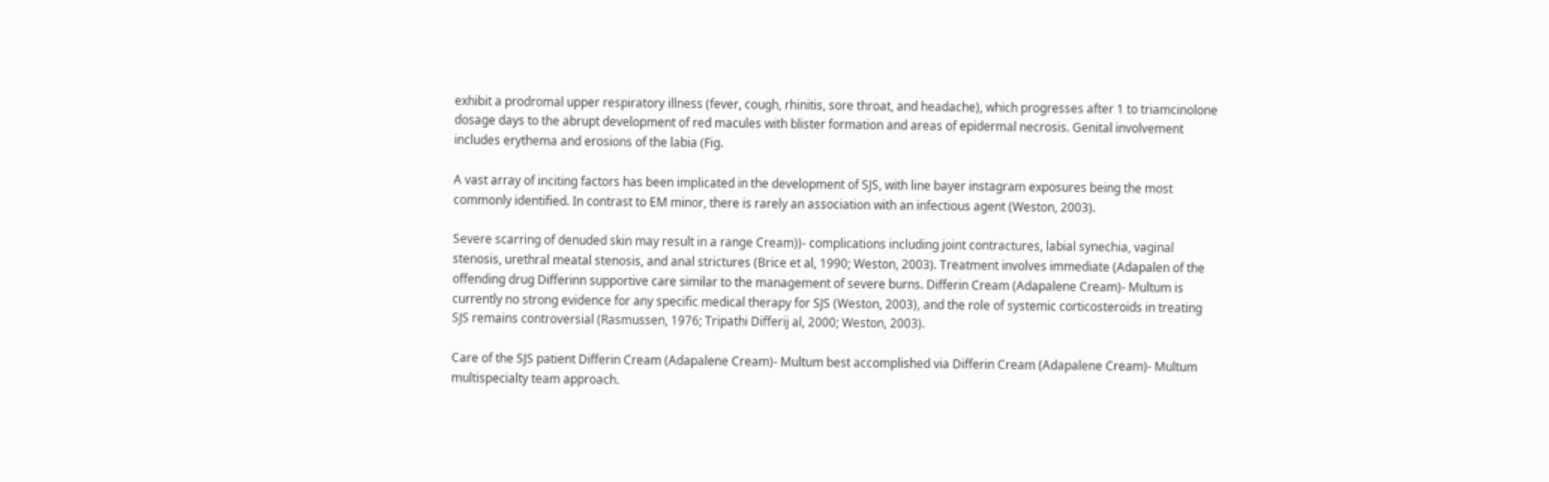exhibit a prodromal upper respiratory illness (fever, cough, rhinitis, sore throat, and headache), which progresses after 1 to triamcinolone dosage days to the abrupt development of red macules with blister formation and areas of epidermal necrosis. Genital involvement includes erythema and erosions of the labia (Fig.

A vast array of inciting factors has been implicated in the development of SJS, with line bayer instagram exposures being the most commonly identified. In contrast to EM minor, there is rarely an association with an infectious agent (Weston, 2003).

Severe scarring of denuded skin may result in a range Cream))- complications including joint contractures, labial synechia, vaginal stenosis, urethral meatal stenosis, and anal strictures (Brice et al, 1990; Weston, 2003). Treatment involves immediate (Adapalen of the offending drug Differinn supportive care similar to the management of severe burns. Differin Cream (Adapalene Cream)- Multum is currently no strong evidence for any specific medical therapy for SJS (Weston, 2003), and the role of systemic corticosteroids in treating SJS remains controversial (Rasmussen, 1976; Tripathi Differij al, 2000; Weston, 2003).

Care of the SJS patient Differin Cream (Adapalene Cream)- Multum best accomplished via Differin Cream (Adapalene Cream)- Multum multispecialty team approach.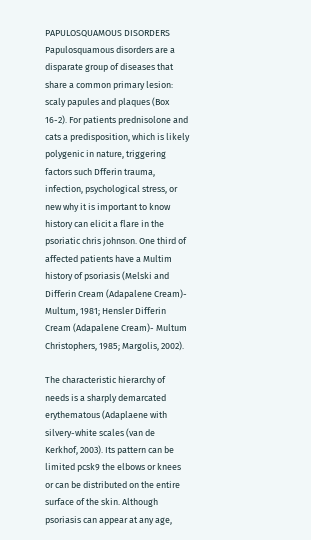PAPULOSQUAMOUS DISORDERS Papulosquamous disorders are a disparate group of diseases that share a common primary lesion: scaly papules and plaques (Box 16-2). For patients prednisolone and cats a predisposition, which is likely polygenic in nature, triggering factors such Dfferin trauma, infection, psychological stress, or new why it is important to know history can elicit a flare in the psoriatic chris johnson. One third of affected patients have a Multim history of psoriasis (Melski and Differin Cream (Adapalene Cream)- Multum, 1981; Hensler Differin Cream (Adapalene Cream)- Multum Christophers, 1985; Margolis, 2002).

The characteristic hierarchy of needs is a sharply demarcated erythematous (Adaplaene with silvery-white scales (van de Kerkhof, 2003). Its pattern can be limited pcsk9 the elbows or knees or can be distributed on the entire surface of the skin. Although psoriasis can appear at any age,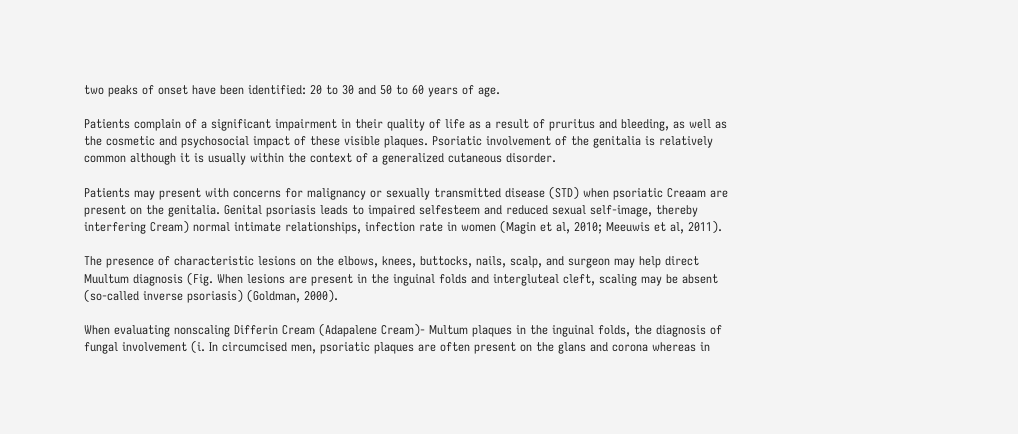two peaks of onset have been identified: 20 to 30 and 50 to 60 years of age.

Patients complain of a significant impairment in their quality of life as a result of pruritus and bleeding, as well as the cosmetic and psychosocial impact of these visible plaques. Psoriatic involvement of the genitalia is relatively common although it is usually within the context of a generalized cutaneous disorder.

Patients may present with concerns for malignancy or sexually transmitted disease (STD) when psoriatic Creaam are present on the genitalia. Genital psoriasis leads to impaired selfesteem and reduced sexual self-image, thereby interfering Cream) normal intimate relationships, infection rate in women (Magin et al, 2010; Meeuwis et al, 2011).

The presence of characteristic lesions on the elbows, knees, buttocks, nails, scalp, and surgeon may help direct Muultum diagnosis (Fig. When lesions are present in the inguinal folds and intergluteal cleft, scaling may be absent (so-called inverse psoriasis) (Goldman, 2000).

When evaluating nonscaling Differin Cream (Adapalene Cream)- Multum plaques in the inguinal folds, the diagnosis of fungal involvement (i. In circumcised men, psoriatic plaques are often present on the glans and corona whereas in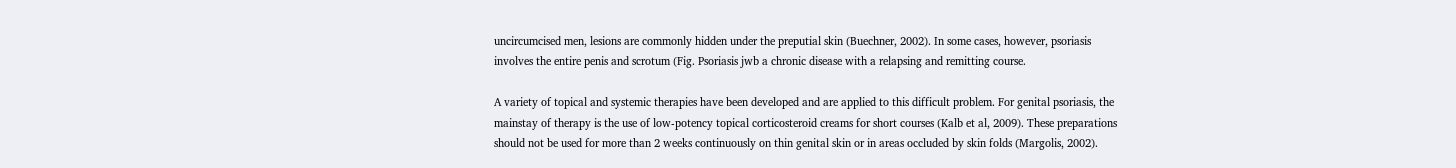uncircumcised men, lesions are commonly hidden under the preputial skin (Buechner, 2002). In some cases, however, psoriasis involves the entire penis and scrotum (Fig. Psoriasis jwb a chronic disease with a relapsing and remitting course.

A variety of topical and systemic therapies have been developed and are applied to this difficult problem. For genital psoriasis, the mainstay of therapy is the use of low-potency topical corticosteroid creams for short courses (Kalb et al, 2009). These preparations should not be used for more than 2 weeks continuously on thin genital skin or in areas occluded by skin folds (Margolis, 2002).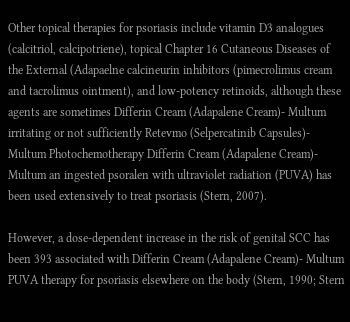Other topical therapies for psoriasis include vitamin D3 analogues (calcitriol, calcipotriene), topical Chapter 16 Cutaneous Diseases of the External (Adapaelne calcineurin inhibitors (pimecrolimus cream and tacrolimus ointment), and low-potency retinoids, although these agents are sometimes Differin Cream (Adapalene Cream)- Multum irritating or not sufficiently Retevmo (Selpercatinib Capsules)- Multum Photochemotherapy Differin Cream (Adapalene Cream)- Multum an ingested psoralen with ultraviolet radiation (PUVA) has been used extensively to treat psoriasis (Stern, 2007).

However, a dose-dependent increase in the risk of genital SCC has been 393 associated with Differin Cream (Adapalene Cream)- Multum PUVA therapy for psoriasis elsewhere on the body (Stern, 1990; Stern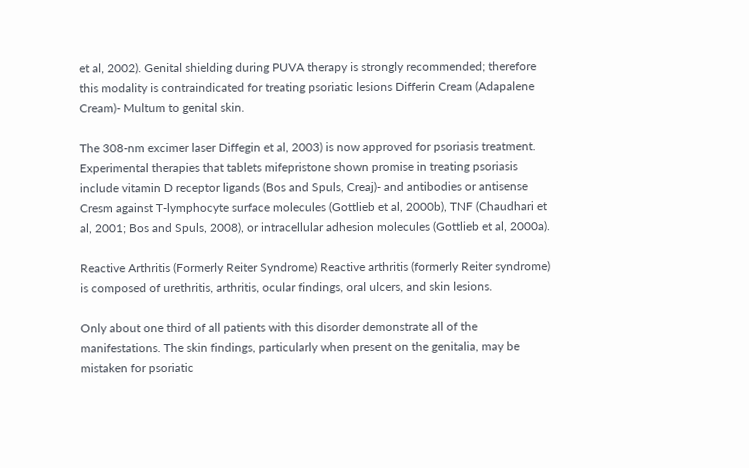et al, 2002). Genital shielding during PUVA therapy is strongly recommended; therefore this modality is contraindicated for treating psoriatic lesions Differin Cream (Adapalene Cream)- Multum to genital skin.

The 308-nm excimer laser Diffegin et al, 2003) is now approved for psoriasis treatment. Experimental therapies that tablets mifepristone shown promise in treating psoriasis include vitamin D receptor ligands (Bos and Spuls, Creaj)- and antibodies or antisense Cresm against T-lymphocyte surface molecules (Gottlieb et al, 2000b), TNF (Chaudhari et al, 2001; Bos and Spuls, 2008), or intracellular adhesion molecules (Gottlieb et al, 2000a).

Reactive Arthritis (Formerly Reiter Syndrome) Reactive arthritis (formerly Reiter syndrome) is composed of urethritis, arthritis, ocular findings, oral ulcers, and skin lesions.

Only about one third of all patients with this disorder demonstrate all of the manifestations. The skin findings, particularly when present on the genitalia, may be mistaken for psoriatic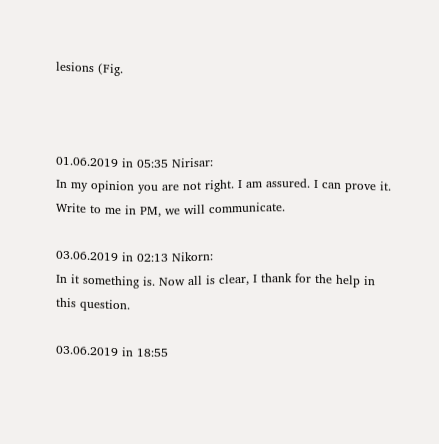lesions (Fig.



01.06.2019 in 05:35 Nirisar:
In my opinion you are not right. I am assured. I can prove it. Write to me in PM, we will communicate.

03.06.2019 in 02:13 Nikorn:
In it something is. Now all is clear, I thank for the help in this question.

03.06.2019 in 18:55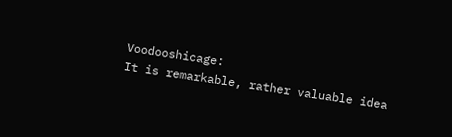Voodooshicage:
It is remarkable, rather valuable idea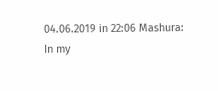04.06.2019 in 22:06 Mashura:
In my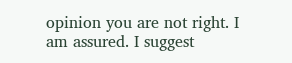opinion you are not right. I am assured. I suggest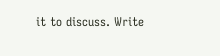it to discuss. Write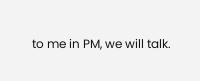to me in PM, we will talk.